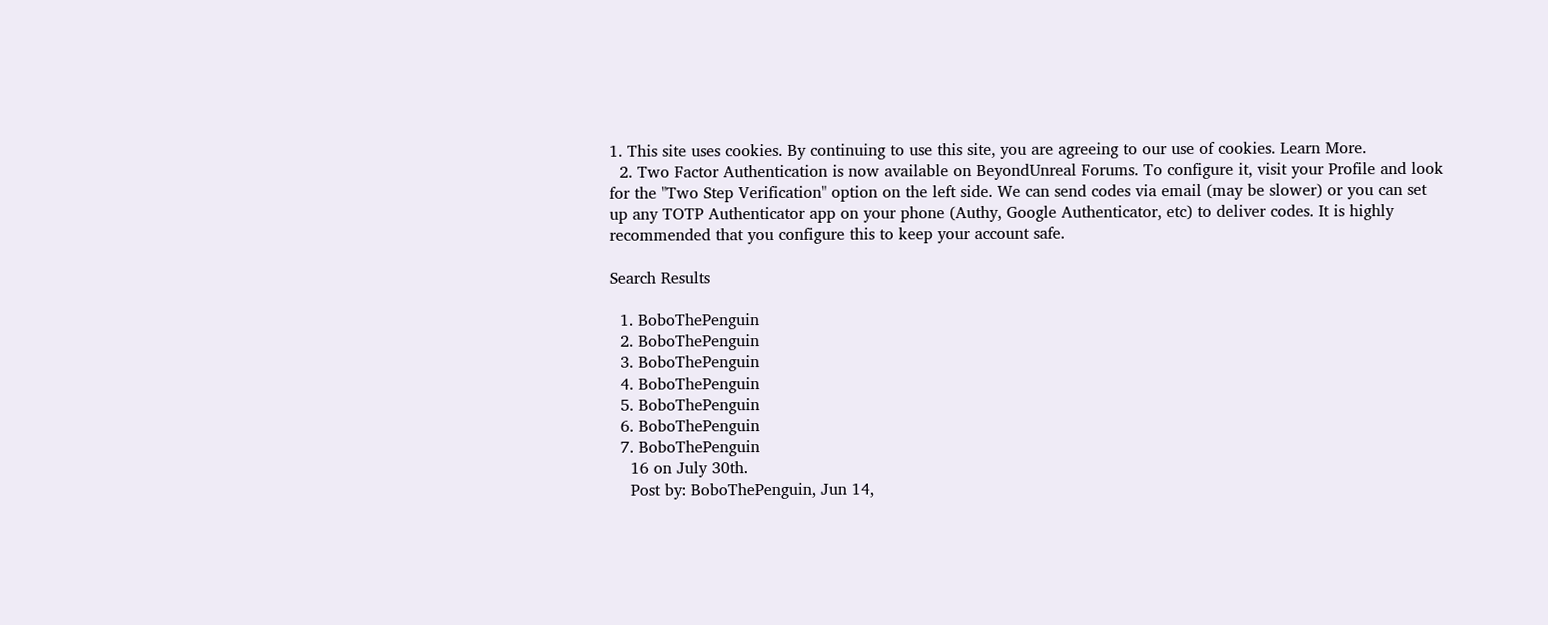1. This site uses cookies. By continuing to use this site, you are agreeing to our use of cookies. Learn More.
  2. Two Factor Authentication is now available on BeyondUnreal Forums. To configure it, visit your Profile and look for the "Two Step Verification" option on the left side. We can send codes via email (may be slower) or you can set up any TOTP Authenticator app on your phone (Authy, Google Authenticator, etc) to deliver codes. It is highly recommended that you configure this to keep your account safe.

Search Results

  1. BoboThePenguin
  2. BoboThePenguin
  3. BoboThePenguin
  4. BoboThePenguin
  5. BoboThePenguin
  6. BoboThePenguin
  7. BoboThePenguin
    16 on July 30th.
    Post by: BoboThePenguin, Jun 14,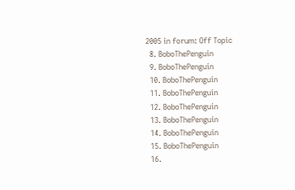2005 in forum: Off Topic
  8. BoboThePenguin
  9. BoboThePenguin
  10. BoboThePenguin
  11. BoboThePenguin
  12. BoboThePenguin
  13. BoboThePenguin
  14. BoboThePenguin
  15. BoboThePenguin
  16.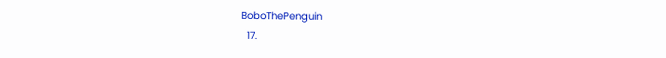BoboThePenguin
  17.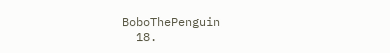BoboThePenguin
  18.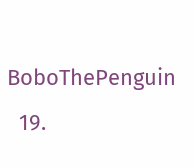BoboThePenguin
  19.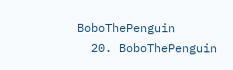BoboThePenguin
  20. BoboThePenguin